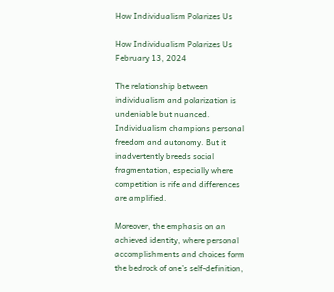How Individualism Polarizes Us

How Individualism Polarizes Us February 13, 2024

The relationship between individualism and polarization is undeniable but nuanced. Individualism champions personal freedom and autonomy. But it inadvertently breeds social fragmentation, especially where competition is rife and differences are amplified.

Moreover, the emphasis on an achieved identity, where personal accomplishments and choices form the bedrock of one’s self-definition,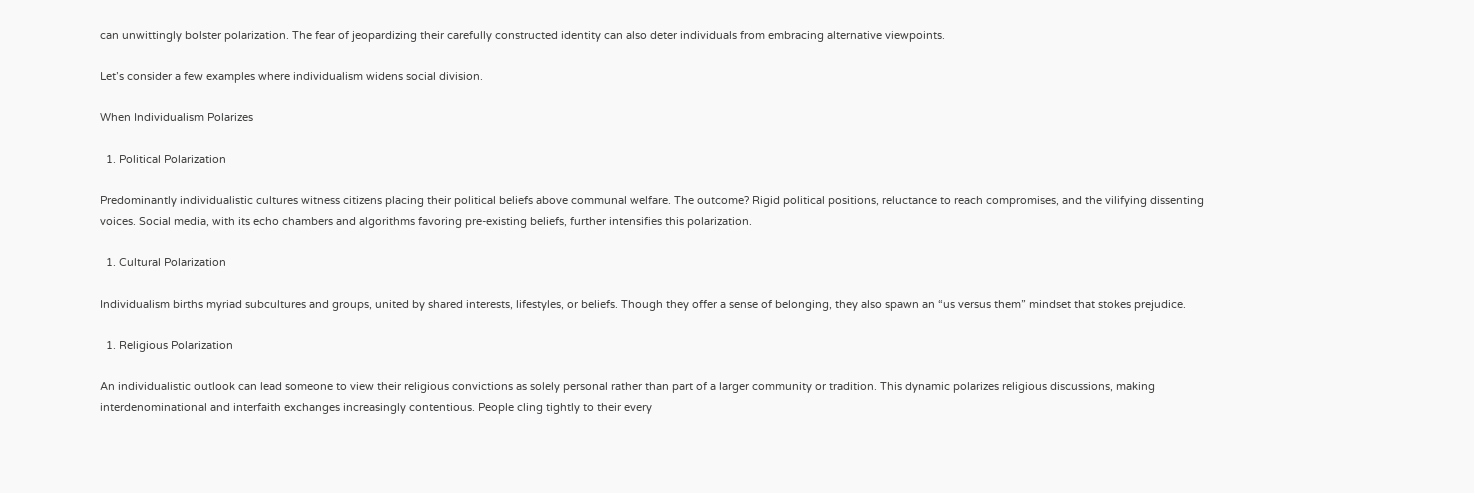can unwittingly bolster polarization. The fear of jeopardizing their carefully constructed identity can also deter individuals from embracing alternative viewpoints.

Let’s consider a few examples where individualism widens social division.

When Individualism Polarizes

  1. Political Polarization

Predominantly individualistic cultures witness citizens placing their political beliefs above communal welfare. The outcome? Rigid political positions, reluctance to reach compromises, and the vilifying dissenting voices. Social media, with its echo chambers and algorithms favoring pre-existing beliefs, further intensifies this polarization.

  1. Cultural Polarization

Individualism births myriad subcultures and groups, united by shared interests, lifestyles, or beliefs. Though they offer a sense of belonging, they also spawn an “us versus them” mindset that stokes prejudice.

  1. Religious Polarization

An individualistic outlook can lead someone to view their religious convictions as solely personal rather than part of a larger community or tradition. This dynamic polarizes religious discussions, making interdenominational and interfaith exchanges increasingly contentious. People cling tightly to their every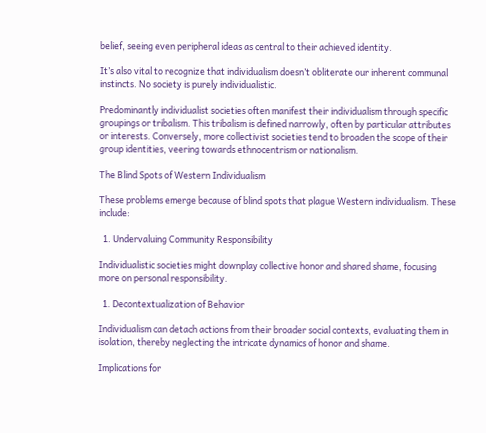belief, seeing even peripheral ideas as central to their achieved identity.

It’s also vital to recognize that individualism doesn’t obliterate our inherent communal instincts. No society is purely individualistic.

Predominantly individualist societies often manifest their individualism through specific groupings or tribalism. This tribalism is defined narrowly, often by particular attributes or interests. Conversely, more collectivist societies tend to broaden the scope of their group identities, veering towards ethnocentrism or nationalism.

The Blind Spots of Western Individualism

These problems emerge because of blind spots that plague Western individualism. These include:

  1. Undervaluing Community Responsibility

Individualistic societies might downplay collective honor and shared shame, focusing more on personal responsibility.

  1. Decontextualization of Behavior

Individualism can detach actions from their broader social contexts, evaluating them in isolation, thereby neglecting the intricate dynamics of honor and shame.

Implications for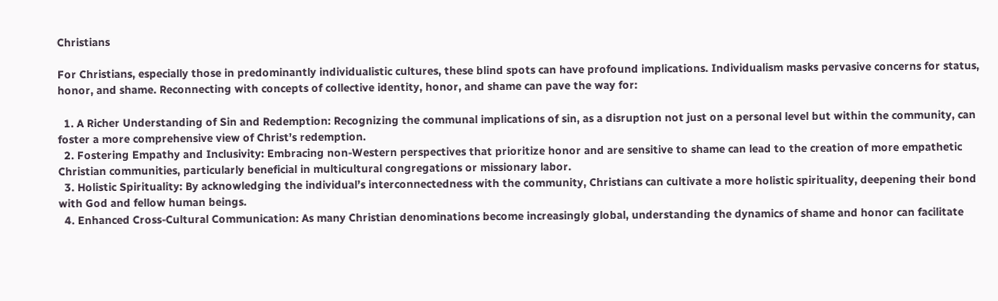Christians

For Christians, especially those in predominantly individualistic cultures, these blind spots can have profound implications. Individualism masks pervasive concerns for status, honor, and shame. Reconnecting with concepts of collective identity, honor, and shame can pave the way for:

  1. A Richer Understanding of Sin and Redemption: Recognizing the communal implications of sin, as a disruption not just on a personal level but within the community, can foster a more comprehensive view of Christ’s redemption.
  2. Fostering Empathy and Inclusivity: Embracing non-Western perspectives that prioritize honor and are sensitive to shame can lead to the creation of more empathetic Christian communities, particularly beneficial in multicultural congregations or missionary labor.
  3. Holistic Spirituality: By acknowledging the individual’s interconnectedness with the community, Christians can cultivate a more holistic spirituality, deepening their bond with God and fellow human beings.
  4. Enhanced Cross-Cultural Communication: As many Christian denominations become increasingly global, understanding the dynamics of shame and honor can facilitate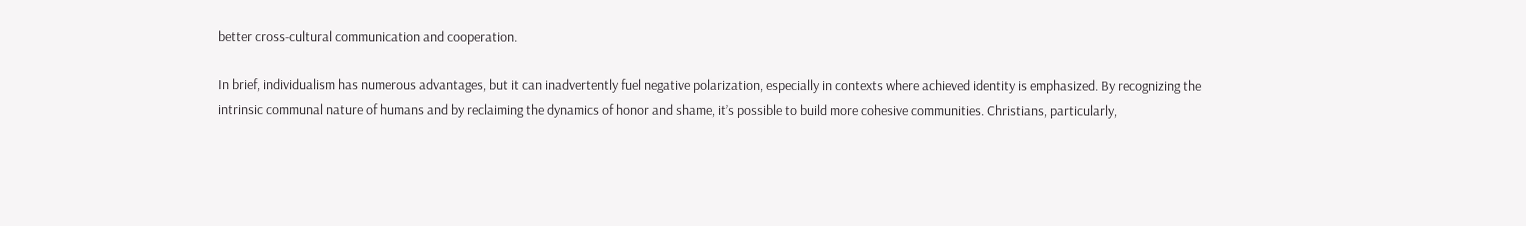better cross-cultural communication and cooperation.

In brief, individualism has numerous advantages, but it can inadvertently fuel negative polarization, especially in contexts where achieved identity is emphasized. By recognizing the intrinsic communal nature of humans and by reclaiming the dynamics of honor and shame, it’s possible to build more cohesive communities. Christians, particularly,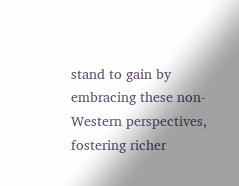stand to gain by embracing these non-Western perspectives, fostering richer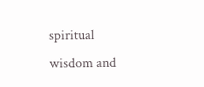spiritual wisdom and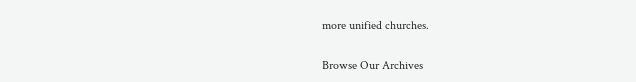more unified churches.

Browse Our Archives